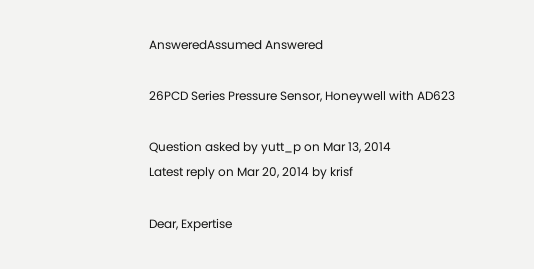AnsweredAssumed Answered

26PCD Series Pressure Sensor, Honeywell with AD623

Question asked by yutt_p on Mar 13, 2014
Latest reply on Mar 20, 2014 by krisf

Dear, Expertise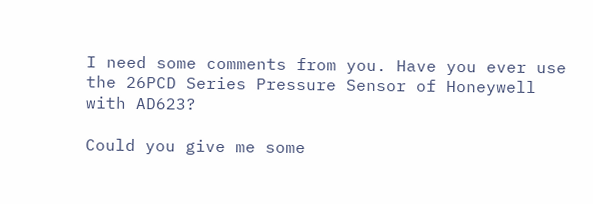I need some comments from you. Have you ever use the 26PCD Series Pressure Sensor of Honeywell with AD623?

Could you give me some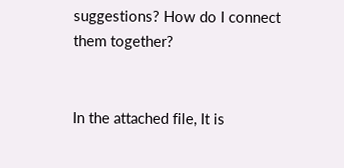suggestions? How do I connect them together?


In the attached file, It is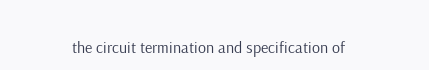the circuit termination and specification of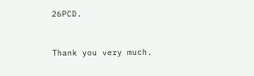26PCD.


Thank you very much.